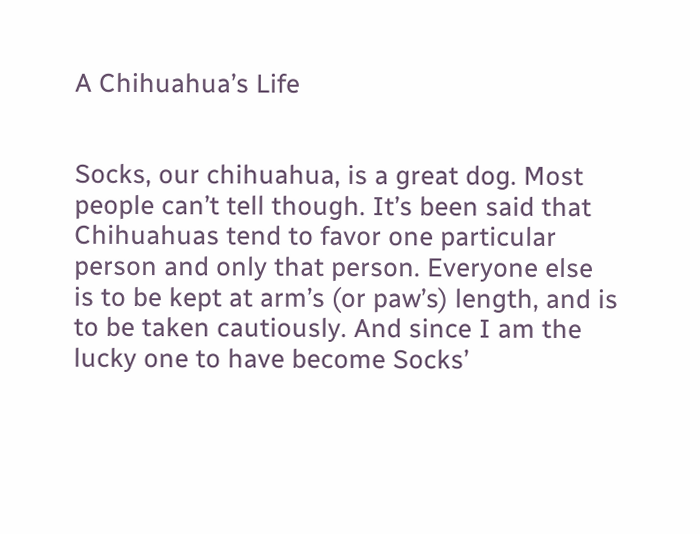A Chihuahua’s Life


Socks, our chihuahua, is a great dog. Most people can’t tell though. It’s been said that Chihuahuas tend to favor one particular person and only that person. Everyone else is to be kept at arm’s (or paw’s) length, and is to be taken cautiously. And since I am the lucky one to have become Socks’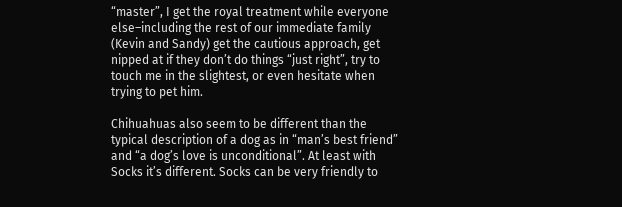“master”, I get the royal treatment while everyone else–including the rest of our immediate family (Kevin and Sandy) get the cautious approach, get nipped at if they don’t do things “just right”, try to touch me in the slightest, or even hesitate when trying to pet him.

Chihuahuas also seem to be different than the typical description of a dog as in “man’s best friend” and “a dog’s love is unconditional”. At least with Socks it’s different. Socks can be very friendly to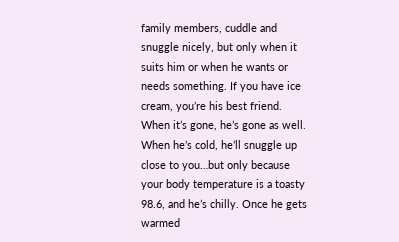family members, cuddle and snuggle nicely, but only when it suits him or when he wants or needs something. If you have ice cream, you’re his best friend. When it’s gone, he’s gone as well. When he’s cold, he’ll snuggle up close to you…but only because your body temperature is a toasty 98.6, and he’s chilly. Once he gets warmed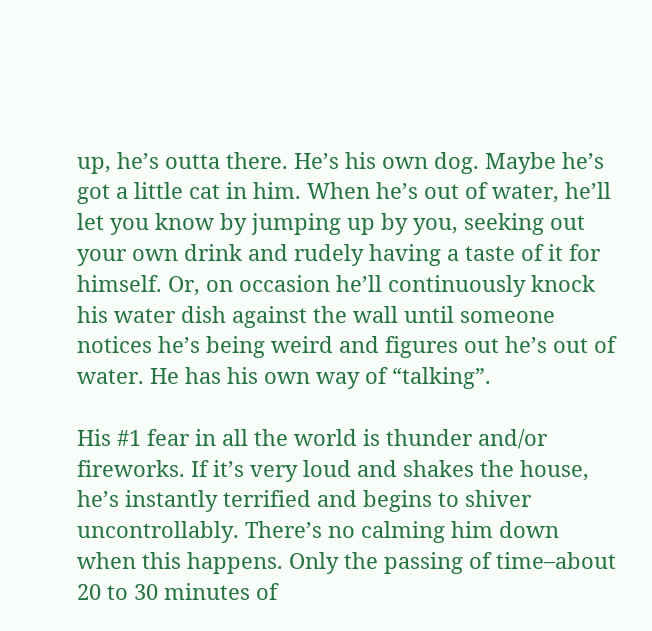up, he’s outta there. He’s his own dog. Maybe he’s got a little cat in him. When he’s out of water, he’ll let you know by jumping up by you, seeking out your own drink and rudely having a taste of it for himself. Or, on occasion he’ll continuously knock his water dish against the wall until someone notices he’s being weird and figures out he’s out of water. He has his own way of “talking”.

His #1 fear in all the world is thunder and/or fireworks. If it’s very loud and shakes the house, he’s instantly terrified and begins to shiver uncontrollably. There’s no calming him down when this happens. Only the passing of time–about 20 to 30 minutes of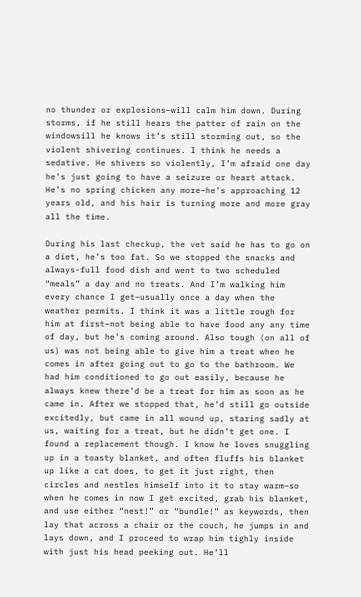no thunder or explosions–will calm him down. During storms, if he still hears the patter of rain on the windowsill he knows it’s still storming out, so the violent shivering continues. I think he needs a sedative. He shivers so violently, I’m afraid one day he’s just going to have a seizure or heart attack. He’s no spring chicken any more–he’s approaching 12 years old, and his hair is turning more and more gray all the time.

During his last checkup, the vet said he has to go on a diet, he’s too fat. So we stopped the snacks and always-full food dish and went to two scheduled “meals” a day and no treats. And I’m walking him every chance I get–usually once a day when the weather permits. I think it was a little rough for him at first–not being able to have food any any time of day, but he’s coming around. Also tough (on all of us) was not being able to give him a treat when he comes in after going out to go to the bathroom. We had him conditioned to go out easily, because he always knew there’d be a treat for him as soon as he came in. After we stopped that, he’d still go outside excitedly, but came in all wound up, staring sadly at us, waiting for a treat, but he didn’t get one. I found a replacement though. I know he loves snuggling up in a toasty blanket, and often fluffs his blanket up like a cat does, to get it just right, then circles and nestles himself into it to stay warm–so when he comes in now I get excited, grab his blanket, and use either “nest!” or “bundle!” as keywords, then lay that across a chair or the couch, he jumps in and lays down, and I proceed to wrap him tighly inside with just his head peeking out. He’ll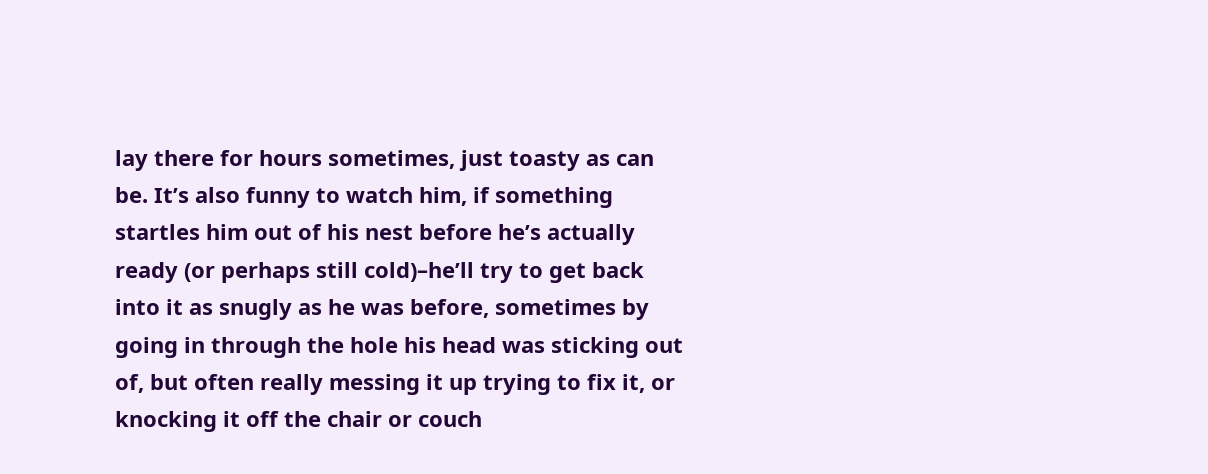lay there for hours sometimes, just toasty as can be. It’s also funny to watch him, if something startles him out of his nest before he’s actually ready (or perhaps still cold)–he’ll try to get back into it as snugly as he was before, sometimes by going in through the hole his head was sticking out of, but often really messing it up trying to fix it, or knocking it off the chair or couch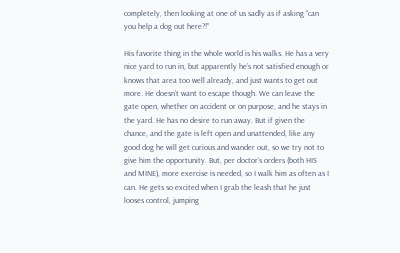completely, then looking at one of us sadly as if asking “can you help a dog out here?!”

His favorite thing in the whole world is his walks. He has a very nice yard to run in, but apparently he’s not satisfied enough or knows that area too well already, and just wants to get out more. He doesn’t want to escape though. We can leave the gate open, whether on accident or on purpose, and he stays in the yard. He has no desire to run away. But if given the chance, and the gate is left open and unattended, like any good dog he will get curious and wander out, so we try not to give him the opportunity. But, per doctor’s orders (both HIS and MINE), more exercise is needed, so I walk him as often as I can. He gets so excited when I grab the leash that he just looses control, jumping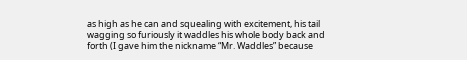as high as he can and squealing with excitement, his tail wagging so furiously it waddles his whole body back and forth (I gave him the nickname “Mr. Waddles” because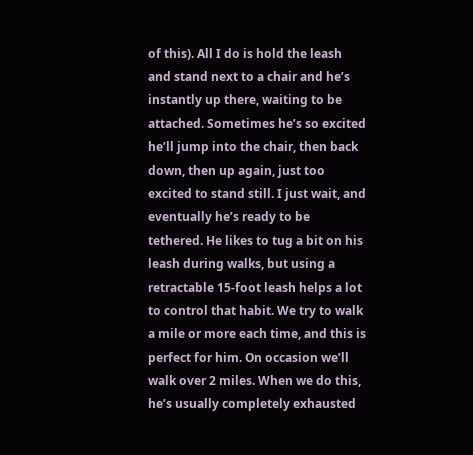of this). All I do is hold the leash and stand next to a chair and he’s instantly up there, waiting to be attached. Sometimes he’s so excited he’ll jump into the chair, then back down, then up again, just too excited to stand still. I just wait, and eventually he’s ready to be tethered. He likes to tug a bit on his leash during walks, but using a retractable 15-foot leash helps a lot to control that habit. We try to walk a mile or more each time, and this is perfect for him. On occasion we’ll walk over 2 miles. When we do this, he’s usually completely exhausted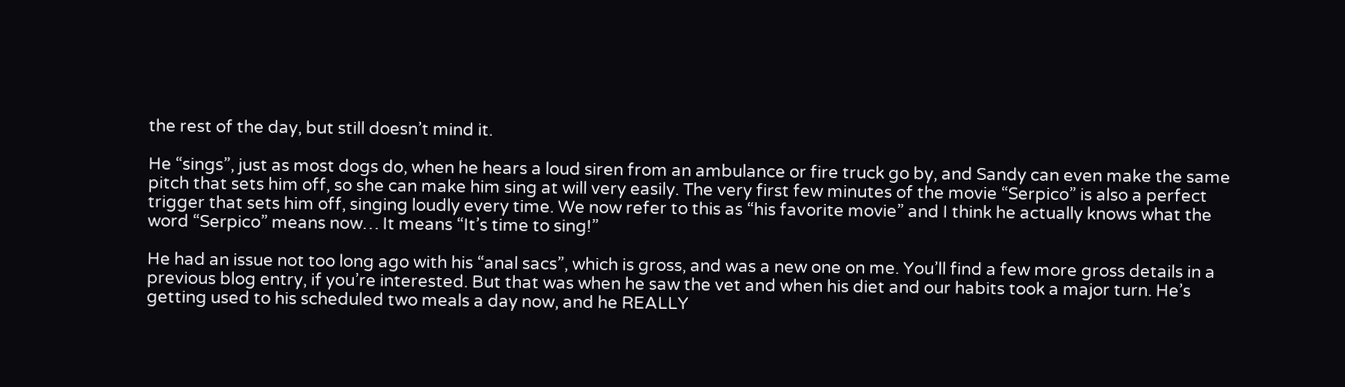the rest of the day, but still doesn’t mind it.

He “sings”, just as most dogs do, when he hears a loud siren from an ambulance or fire truck go by, and Sandy can even make the same pitch that sets him off, so she can make him sing at will very easily. The very first few minutes of the movie “Serpico” is also a perfect trigger that sets him off, singing loudly every time. We now refer to this as “his favorite movie” and I think he actually knows what the word “Serpico” means now… It means “It’s time to sing!”

He had an issue not too long ago with his “anal sacs”, which is gross, and was a new one on me. You’ll find a few more gross details in a previous blog entry, if you’re interested. But that was when he saw the vet and when his diet and our habits took a major turn. He’s getting used to his scheduled two meals a day now, and he REALLY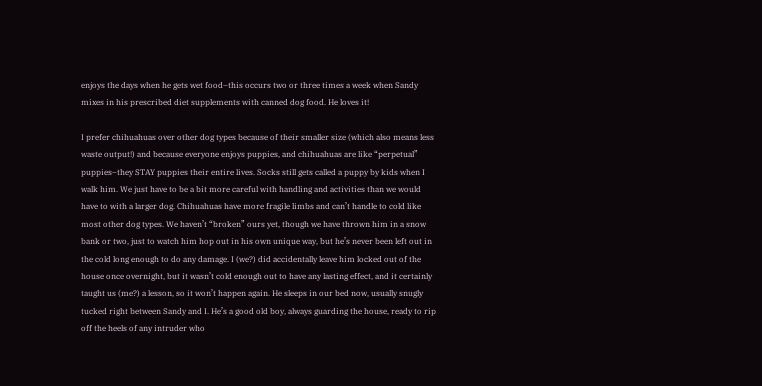enjoys the days when he gets wet food–this occurs two or three times a week when Sandy mixes in his prescribed diet supplements with canned dog food. He loves it!

I prefer chihuahuas over other dog types because of their smaller size (which also means less waste output!) and because everyone enjoys puppies, and chihuahuas are like “perpetual” puppies–they STAY puppies their entire lives. Socks still gets called a puppy by kids when I walk him. We just have to be a bit more careful with handling and activities than we would have to with a larger dog. Chihuahuas have more fragile limbs and can’t handle to cold like most other dog types. We haven’t “broken” ours yet, though we have thrown him in a snow bank or two, just to watch him hop out in his own unique way, but he’s never been left out in the cold long enough to do any damage. I (we?) did accidentally leave him locked out of the house once overnight, but it wasn’t cold enough out to have any lasting effect, and it certainly taught us (me?) a lesson, so it won’t happen again. He sleeps in our bed now, usually snugly tucked right between Sandy and I. He’s a good old boy, always guarding the house, ready to rip off the heels of any intruder who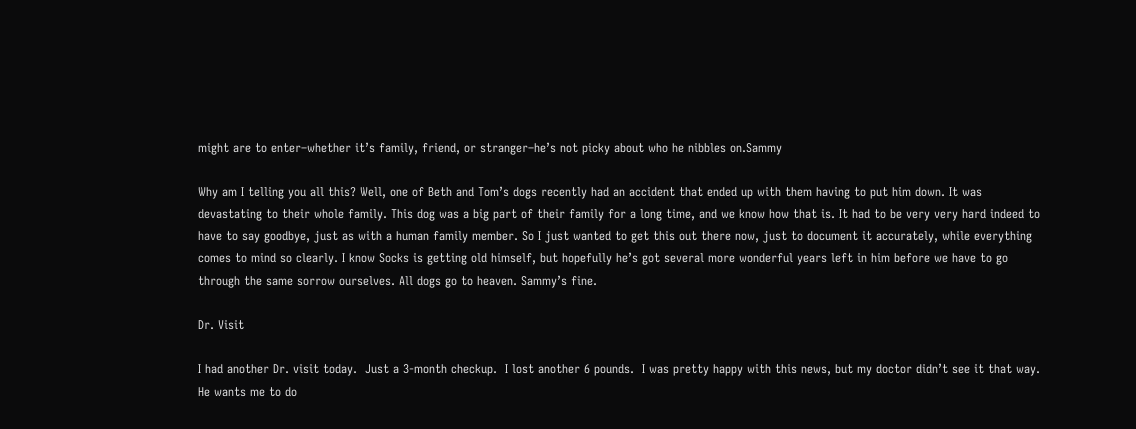might are to enter–whether it’s family, friend, or stranger–he’s not picky about who he nibbles on.Sammy

Why am I telling you all this? Well, one of Beth and Tom’s dogs recently had an accident that ended up with them having to put him down. It was devastating to their whole family. This dog was a big part of their family for a long time, and we know how that is. It had to be very very hard indeed to have to say goodbye, just as with a human family member. So I just wanted to get this out there now, just to document it accurately, while everything comes to mind so clearly. I know Socks is getting old himself, but hopefully he’s got several more wonderful years left in him before we have to go through the same sorrow ourselves. All dogs go to heaven. Sammy’s fine.

Dr. Visit

I had another Dr. visit today.  Just a 3-month checkup.  I lost another 6 pounds.  I was pretty happy with this news, but my doctor didn’t see it that way.  He wants me to do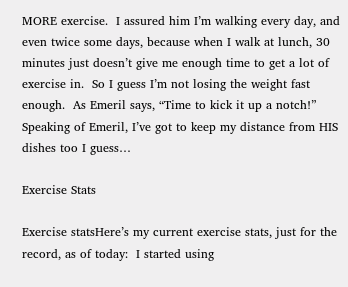MORE exercise.  I assured him I’m walking every day, and even twice some days, because when I walk at lunch, 30 minutes just doesn’t give me enough time to get a lot of exercise in.  So I guess I’m not losing the weight fast enough.  As Emeril says, “Time to kick it up a notch!”  Speaking of Emeril, I’ve got to keep my distance from HIS dishes too I guess…

Exercise Stats

Exercise statsHere’s my current exercise stats, just for the record, as of today:  I started using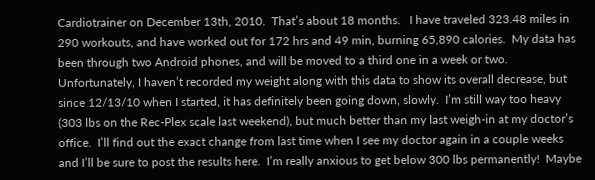Cardiotrainer on December 13th, 2010.  That’s about 18 months.   I have traveled 323.48 miles in 290 workouts, and have worked out for 172 hrs and 49 min, burning 65,890 calories.  My data has been through two Android phones, and will be moved to a third one in a week or two.  Unfortunately, I haven’t recorded my weight along with this data to show its overall decrease, but since 12/13/10 when I started, it has definitely been going down, slowly.  I’m still way too heavy (303 lbs on the Rec-Plex scale last weekend), but much better than my last weigh-in at my doctor’s office.  I’ll find out the exact change from last time when I see my doctor again in a couple weeks and I’ll be sure to post the results here.  I’m really anxious to get below 300 lbs permanently!  Maybe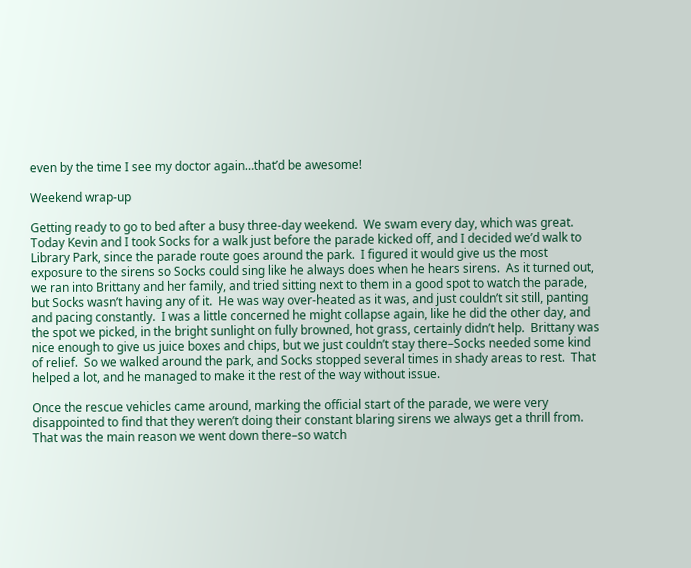even by the time I see my doctor again…that’d be awesome!

Weekend wrap-up

Getting ready to go to bed after a busy three-day weekend.  We swam every day, which was great.  Today Kevin and I took Socks for a walk just before the parade kicked off, and I decided we’d walk to Library Park, since the parade route goes around the park.  I figured it would give us the most exposure to the sirens so Socks could sing like he always does when he hears sirens.  As it turned out, we ran into Brittany and her family, and tried sitting next to them in a good spot to watch the parade, but Socks wasn’t having any of it.  He was way over-heated as it was, and just couldn’t sit still, panting and pacing constantly.  I was a little concerned he might collapse again, like he did the other day, and the spot we picked, in the bright sunlight on fully browned, hot grass, certainly didn’t help.  Brittany was nice enough to give us juice boxes and chips, but we just couldn’t stay there–Socks needed some kind of relief.  So we walked around the park, and Socks stopped several times in shady areas to rest.  That helped a lot, and he managed to make it the rest of the way without issue.

Once the rescue vehicles came around, marking the official start of the parade, we were very disappointed to find that they weren’t doing their constant blaring sirens we always get a thrill from.  That was the main reason we went down there–so watch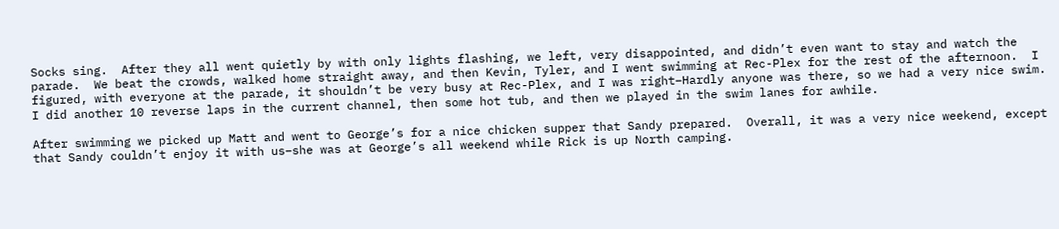Socks sing.  After they all went quietly by with only lights flashing, we left, very disappointed, and didn’t even want to stay and watch the parade.  We beat the crowds, walked home straight away, and then Kevin, Tyler, and I went swimming at Rec-Plex for the rest of the afternoon.  I figured, with everyone at the parade, it shouldn’t be very busy at Rec-Plex, and I was right–Hardly anyone was there, so we had a very nice swim.  I did another 10 reverse laps in the current channel, then some hot tub, and then we played in the swim lanes for awhile.

After swimming we picked up Matt and went to George’s for a nice chicken supper that Sandy prepared.  Overall, it was a very nice weekend, except that Sandy couldn’t enjoy it with us–she was at George’s all weekend while Rick is up North camping.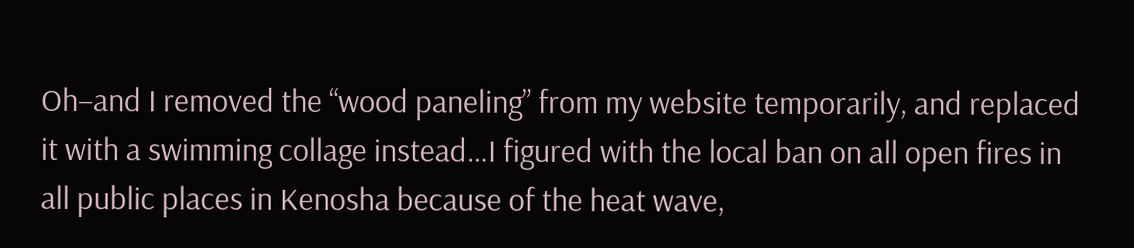Oh–and I removed the “wood paneling” from my website temporarily, and replaced it with a swimming collage instead…I figured with the local ban on all open fires in all public places in Kenosha because of the heat wave,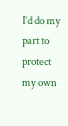I’d do my part to protect my own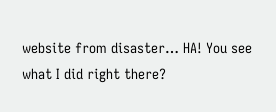website from disaster… HA! You see what I did right there?